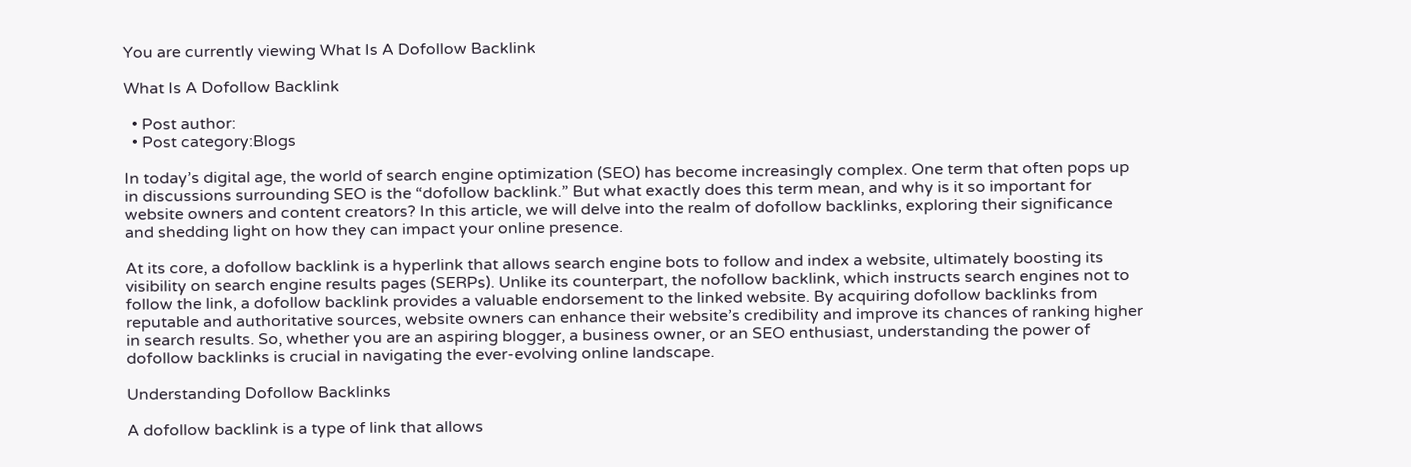You are currently viewing What Is A Dofollow Backlink

What Is A Dofollow Backlink

  • Post author:
  • Post category:Blogs

In today’s digital age, the world of search engine optimization (SEO) has become increasingly complex. One term that often pops up in discussions surrounding SEO is the “dofollow backlink.” But what exactly does this term mean, and why is it so important for website owners and content creators? In this article, we will delve into the realm of dofollow backlinks, exploring their significance and shedding light on how they can impact your online presence.

At its core, a dofollow backlink is a hyperlink that allows search engine bots to follow and index a website, ultimately boosting its visibility on search engine results pages (SERPs). Unlike its counterpart, the nofollow backlink, which instructs search engines not to follow the link, a dofollow backlink provides a valuable endorsement to the linked website. By acquiring dofollow backlinks from reputable and authoritative sources, website owners can enhance their website’s credibility and improve its chances of ranking higher in search results. So, whether you are an aspiring blogger, a business owner, or an SEO enthusiast, understanding the power of dofollow backlinks is crucial in navigating the ever-evolving online landscape.

Understanding Dofollow Backlinks

A dofollow backlink is a type of link that allows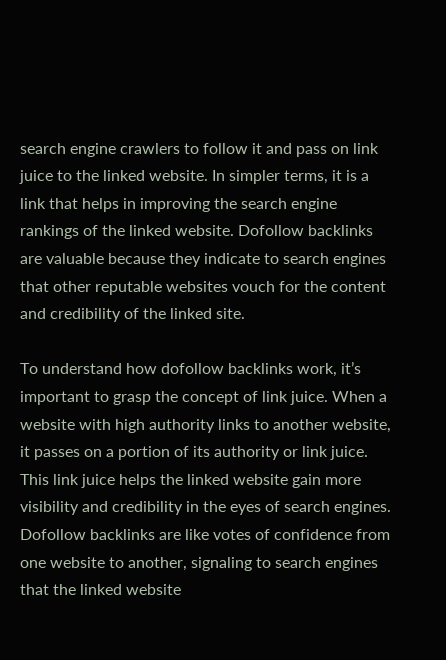search engine crawlers to follow it and pass on link juice to the linked website. In simpler terms, it is a link that helps in improving the search engine rankings of the linked website. Dofollow backlinks are valuable because they indicate to search engines that other reputable websites vouch for the content and credibility of the linked site.

To understand how dofollow backlinks work, it’s important to grasp the concept of link juice. When a website with high authority links to another website, it passes on a portion of its authority or link juice. This link juice helps the linked website gain more visibility and credibility in the eyes of search engines. Dofollow backlinks are like votes of confidence from one website to another, signaling to search engines that the linked website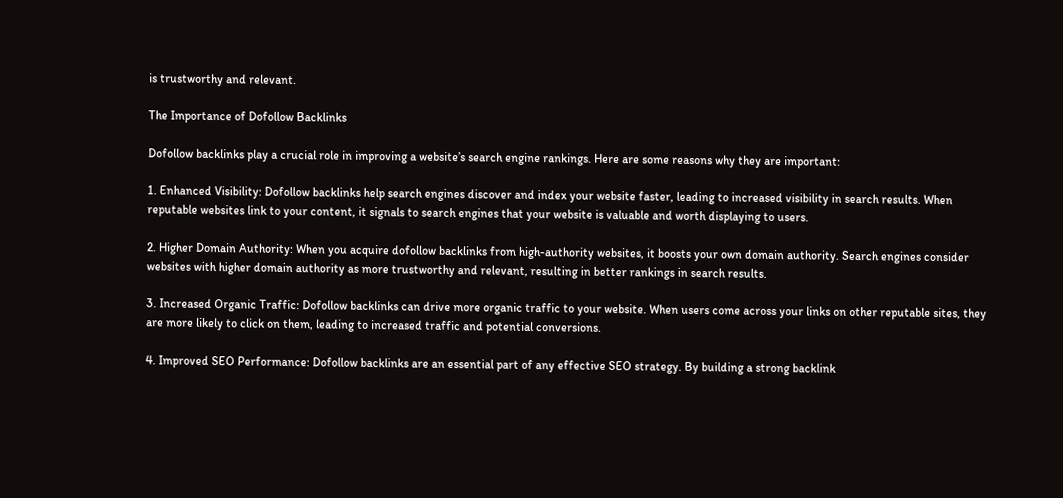is trustworthy and relevant.

The Importance of Dofollow Backlinks

Dofollow backlinks play a crucial role in improving a website’s search engine rankings. Here are some reasons why they are important:

1. Enhanced Visibility: Dofollow backlinks help search engines discover and index your website faster, leading to increased visibility in search results. When reputable websites link to your content, it signals to search engines that your website is valuable and worth displaying to users.

2. Higher Domain Authority: When you acquire dofollow backlinks from high-authority websites, it boosts your own domain authority. Search engines consider websites with higher domain authority as more trustworthy and relevant, resulting in better rankings in search results.

3. Increased Organic Traffic: Dofollow backlinks can drive more organic traffic to your website. When users come across your links on other reputable sites, they are more likely to click on them, leading to increased traffic and potential conversions.

4. Improved SEO Performance: Dofollow backlinks are an essential part of any effective SEO strategy. By building a strong backlink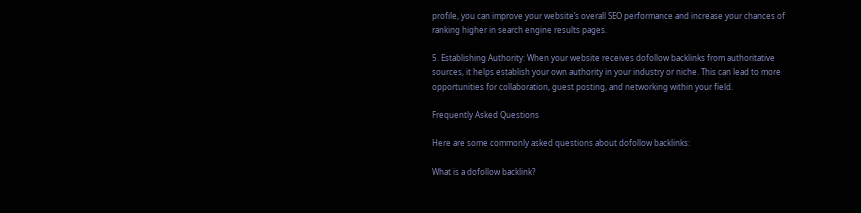profile, you can improve your website’s overall SEO performance and increase your chances of ranking higher in search engine results pages.

5. Establishing Authority: When your website receives dofollow backlinks from authoritative sources, it helps establish your own authority in your industry or niche. This can lead to more opportunities for collaboration, guest posting, and networking within your field.

Frequently Asked Questions

Here are some commonly asked questions about dofollow backlinks:

What is a dofollow backlink?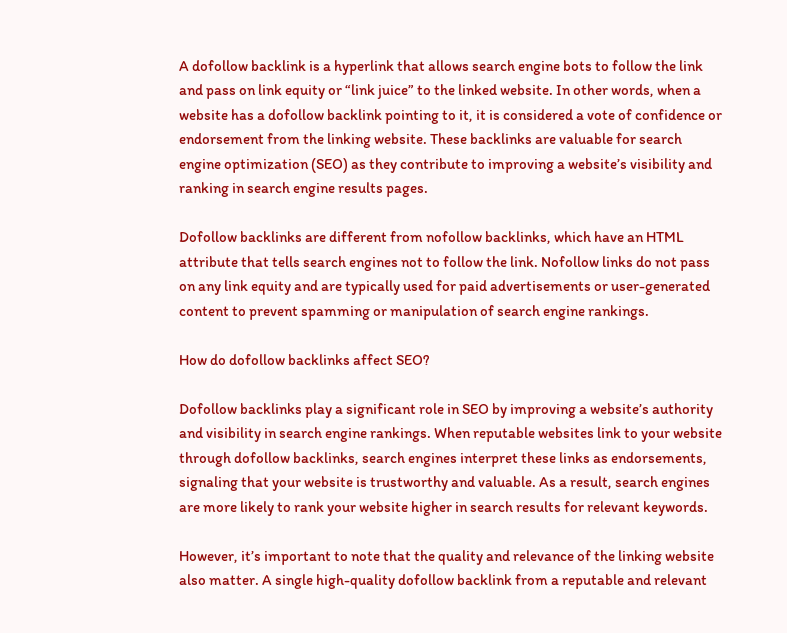A dofollow backlink is a hyperlink that allows search engine bots to follow the link and pass on link equity or “link juice” to the linked website. In other words, when a website has a dofollow backlink pointing to it, it is considered a vote of confidence or endorsement from the linking website. These backlinks are valuable for search engine optimization (SEO) as they contribute to improving a website’s visibility and ranking in search engine results pages.

Dofollow backlinks are different from nofollow backlinks, which have an HTML attribute that tells search engines not to follow the link. Nofollow links do not pass on any link equity and are typically used for paid advertisements or user-generated content to prevent spamming or manipulation of search engine rankings.

How do dofollow backlinks affect SEO?

Dofollow backlinks play a significant role in SEO by improving a website’s authority and visibility in search engine rankings. When reputable websites link to your website through dofollow backlinks, search engines interpret these links as endorsements, signaling that your website is trustworthy and valuable. As a result, search engines are more likely to rank your website higher in search results for relevant keywords.

However, it’s important to note that the quality and relevance of the linking website also matter. A single high-quality dofollow backlink from a reputable and relevant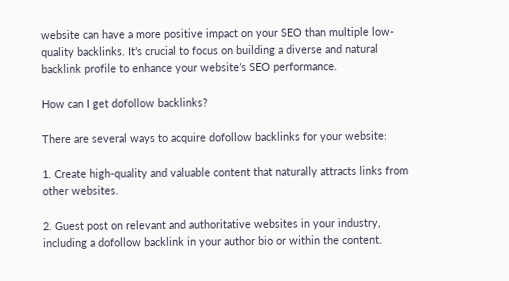website can have a more positive impact on your SEO than multiple low-quality backlinks. It’s crucial to focus on building a diverse and natural backlink profile to enhance your website’s SEO performance.

How can I get dofollow backlinks?

There are several ways to acquire dofollow backlinks for your website:

1. Create high-quality and valuable content that naturally attracts links from other websites.

2. Guest post on relevant and authoritative websites in your industry, including a dofollow backlink in your author bio or within the content.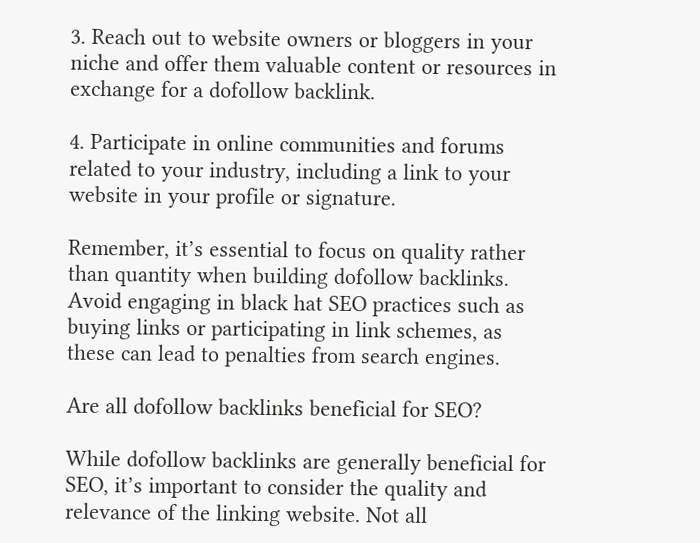3. Reach out to website owners or bloggers in your niche and offer them valuable content or resources in exchange for a dofollow backlink.

4. Participate in online communities and forums related to your industry, including a link to your website in your profile or signature.

Remember, it’s essential to focus on quality rather than quantity when building dofollow backlinks. Avoid engaging in black hat SEO practices such as buying links or participating in link schemes, as these can lead to penalties from search engines.

Are all dofollow backlinks beneficial for SEO?

While dofollow backlinks are generally beneficial for SEO, it’s important to consider the quality and relevance of the linking website. Not all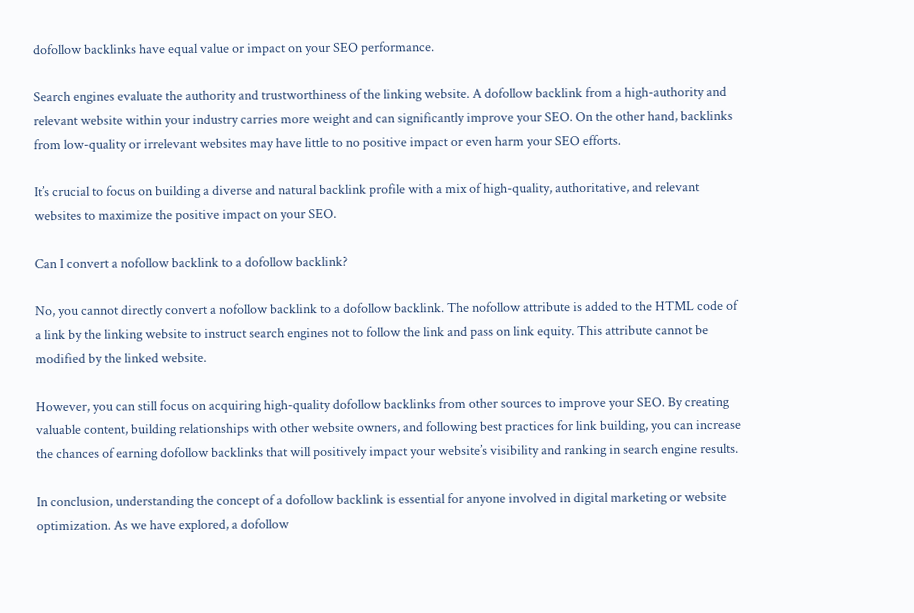dofollow backlinks have equal value or impact on your SEO performance.

Search engines evaluate the authority and trustworthiness of the linking website. A dofollow backlink from a high-authority and relevant website within your industry carries more weight and can significantly improve your SEO. On the other hand, backlinks from low-quality or irrelevant websites may have little to no positive impact or even harm your SEO efforts.

It’s crucial to focus on building a diverse and natural backlink profile with a mix of high-quality, authoritative, and relevant websites to maximize the positive impact on your SEO.

Can I convert a nofollow backlink to a dofollow backlink?

No, you cannot directly convert a nofollow backlink to a dofollow backlink. The nofollow attribute is added to the HTML code of a link by the linking website to instruct search engines not to follow the link and pass on link equity. This attribute cannot be modified by the linked website.

However, you can still focus on acquiring high-quality dofollow backlinks from other sources to improve your SEO. By creating valuable content, building relationships with other website owners, and following best practices for link building, you can increase the chances of earning dofollow backlinks that will positively impact your website’s visibility and ranking in search engine results.

In conclusion, understanding the concept of a dofollow backlink is essential for anyone involved in digital marketing or website optimization. As we have explored, a dofollow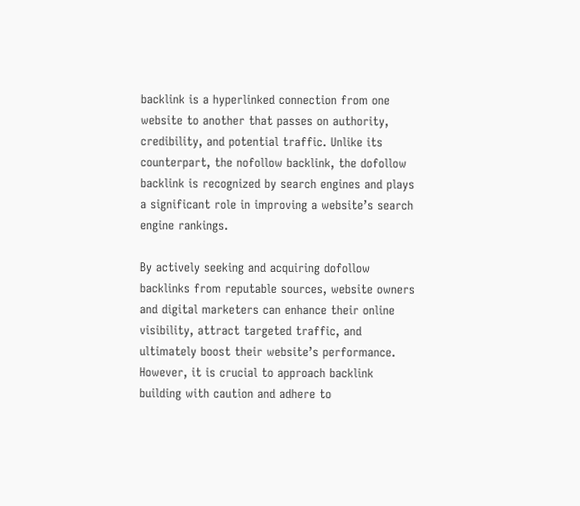backlink is a hyperlinked connection from one website to another that passes on authority, credibility, and potential traffic. Unlike its counterpart, the nofollow backlink, the dofollow backlink is recognized by search engines and plays a significant role in improving a website’s search engine rankings.

By actively seeking and acquiring dofollow backlinks from reputable sources, website owners and digital marketers can enhance their online visibility, attract targeted traffic, and ultimately boost their website’s performance. However, it is crucial to approach backlink building with caution and adhere to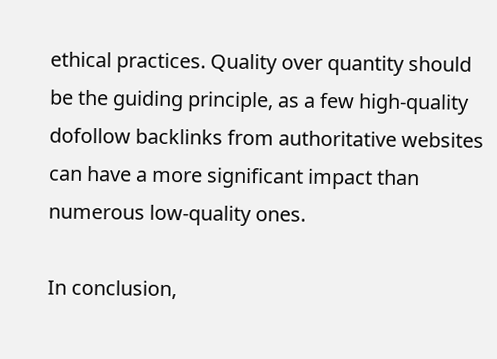ethical practices. Quality over quantity should be the guiding principle, as a few high-quality dofollow backlinks from authoritative websites can have a more significant impact than numerous low-quality ones.

In conclusion,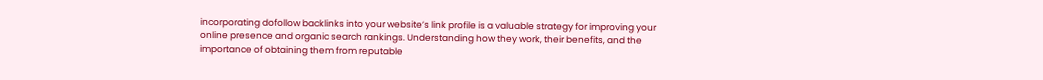incorporating dofollow backlinks into your website’s link profile is a valuable strategy for improving your online presence and organic search rankings. Understanding how they work, their benefits, and the importance of obtaining them from reputable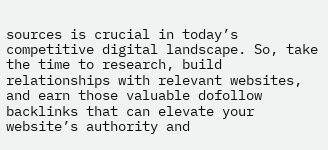sources is crucial in today’s competitive digital landscape. So, take the time to research, build relationships with relevant websites, and earn those valuable dofollow backlinks that can elevate your website’s authority and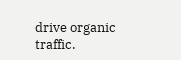drive organic traffic.